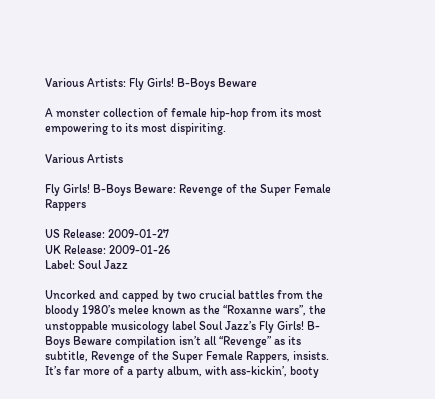Various Artists: Fly Girls! B-Boys Beware

A monster collection of female hip-hop from its most empowering to its most dispiriting.

Various Artists

Fly Girls! B-Boys Beware: Revenge of the Super Female Rappers

US Release: 2009-01-27
UK Release: 2009-01-26
Label: Soul Jazz

Uncorked and capped by two crucial battles from the bloody 1980’s melee known as the “Roxanne wars”, the unstoppable musicology label Soul Jazz’s Fly Girls! B-Boys Beware compilation isn’t all “Revenge” as its subtitle, Revenge of the Super Female Rappers, insists. It’s far more of a party album, with ass-kickin’, booty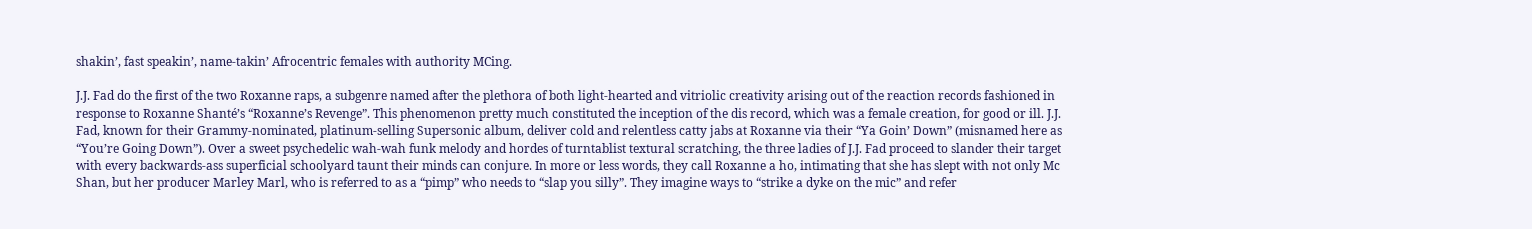shakin’, fast speakin’, name-takin’ Afrocentric females with authority MCing.

J.J. Fad do the first of the two Roxanne raps, a subgenre named after the plethora of both light-hearted and vitriolic creativity arising out of the reaction records fashioned in response to Roxanne Shanté’s “Roxanne’s Revenge”. This phenomenon pretty much constituted the inception of the dis record, which was a female creation, for good or ill. J.J. Fad, known for their Grammy-nominated, platinum-selling Supersonic album, deliver cold and relentless catty jabs at Roxanne via their “Ya Goin’ Down” (misnamed here as “You’re Going Down”). Over a sweet psychedelic wah-wah funk melody and hordes of turntablist textural scratching, the three ladies of J.J. Fad proceed to slander their target with every backwards-ass superficial schoolyard taunt their minds can conjure. In more or less words, they call Roxanne a ho, intimating that she has slept with not only Mc Shan, but her producer Marley Marl, who is referred to as a “pimp” who needs to “slap you silly”. They imagine ways to “strike a dyke on the mic” and refer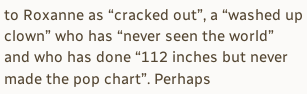to Roxanne as “cracked out”, a “washed up clown” who has “never seen the world” and who has done “112 inches but never made the pop chart”. Perhaps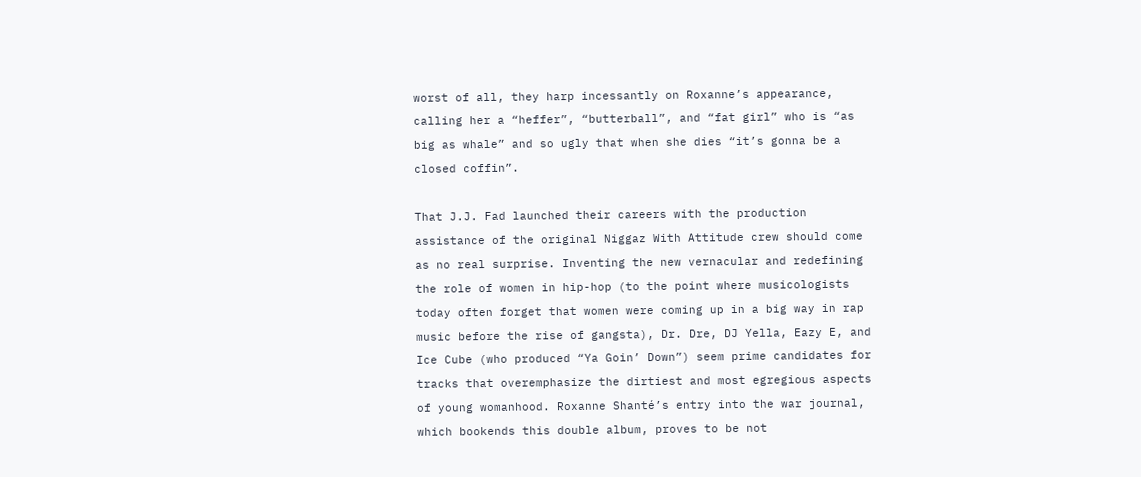worst of all, they harp incessantly on Roxanne’s appearance, calling her a “heffer”, “butterball”, and “fat girl” who is “as big as whale” and so ugly that when she dies “it’s gonna be a closed coffin”.

That J.J. Fad launched their careers with the production assistance of the original Niggaz With Attitude crew should come as no real surprise. Inventing the new vernacular and redefining the role of women in hip-hop (to the point where musicologists today often forget that women were coming up in a big way in rap music before the rise of gangsta), Dr. Dre, DJ Yella, Eazy E, and Ice Cube (who produced “Ya Goin’ Down”) seem prime candidates for tracks that overemphasize the dirtiest and most egregious aspects of young womanhood. Roxanne Shanté’s entry into the war journal, which bookends this double album, proves to be not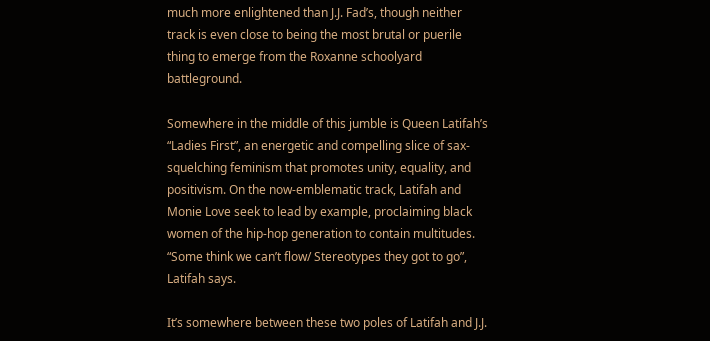much more enlightened than J.J. Fad’s, though neither track is even close to being the most brutal or puerile thing to emerge from the Roxanne schoolyard battleground.

Somewhere in the middle of this jumble is Queen Latifah’s “Ladies First”, an energetic and compelling slice of sax-squelching feminism that promotes unity, equality, and positivism. On the now-emblematic track, Latifah and Monie Love seek to lead by example, proclaiming black women of the hip-hop generation to contain multitudes. “Some think we can’t flow/ Stereotypes they got to go”, Latifah says.

It’s somewhere between these two poles of Latifah and J.J.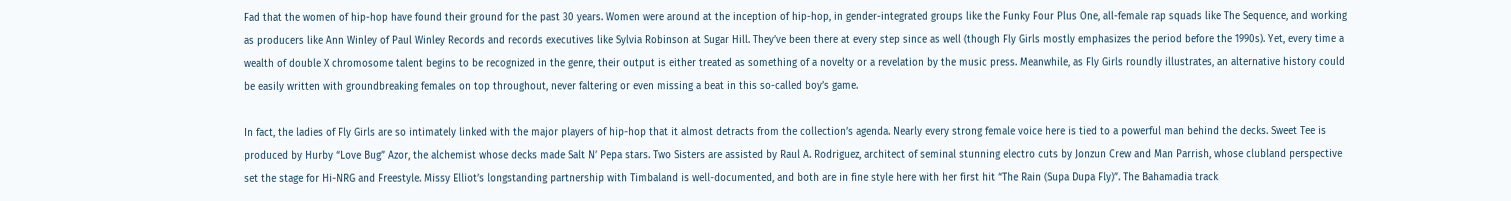Fad that the women of hip-hop have found their ground for the past 30 years. Women were around at the inception of hip-hop, in gender-integrated groups like the Funky Four Plus One, all-female rap squads like The Sequence, and working as producers like Ann Winley of Paul Winley Records and records executives like Sylvia Robinson at Sugar Hill. They’ve been there at every step since as well (though Fly Girls mostly emphasizes the period before the 1990s). Yet, every time a wealth of double X chromosome talent begins to be recognized in the genre, their output is either treated as something of a novelty or a revelation by the music press. Meanwhile, as Fly Girls roundly illustrates, an alternative history could be easily written with groundbreaking females on top throughout, never faltering or even missing a beat in this so-called boy’s game.

In fact, the ladies of Fly Girls are so intimately linked with the major players of hip-hop that it almost detracts from the collection’s agenda. Nearly every strong female voice here is tied to a powerful man behind the decks. Sweet Tee is produced by Hurby “Love Bug” Azor, the alchemist whose decks made Salt N’ Pepa stars. Two Sisters are assisted by Raul A. Rodriguez, architect of seminal stunning electro cuts by Jonzun Crew and Man Parrish, whose clubland perspective set the stage for Hi-NRG and Freestyle. Missy Elliot’s longstanding partnership with Timbaland is well-documented, and both are in fine style here with her first hit “The Rain (Supa Dupa Fly)”. The Bahamadia track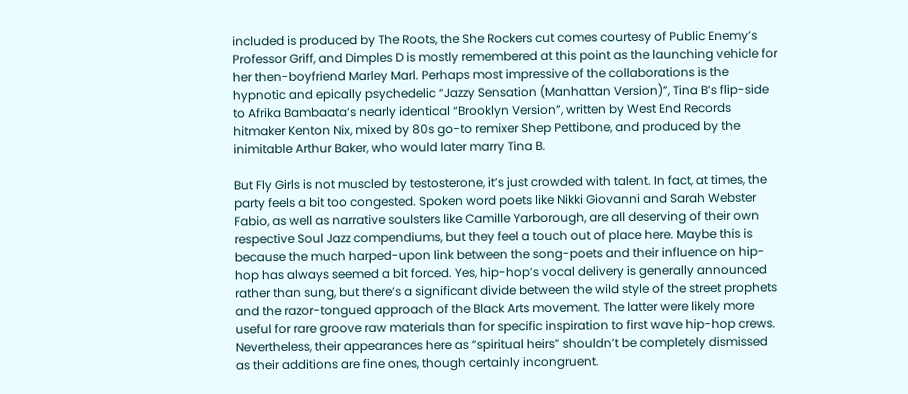included is produced by The Roots, the She Rockers cut comes courtesy of Public Enemy’s Professor Griff, and Dimples D is mostly remembered at this point as the launching vehicle for her then-boyfriend Marley Marl. Perhaps most impressive of the collaborations is the hypnotic and epically psychedelic “Jazzy Sensation (Manhattan Version)”, Tina B’s flip-side to Afrika Bambaata’s nearly identical “Brooklyn Version”, written by West End Records hitmaker Kenton Nix, mixed by 80s go-to remixer Shep Pettibone, and produced by the inimitable Arthur Baker, who would later marry Tina B.

But Fly Girls is not muscled by testosterone, it’s just crowded with talent. In fact, at times, the party feels a bit too congested. Spoken word poets like Nikki Giovanni and Sarah Webster Fabio, as well as narrative soulsters like Camille Yarborough, are all deserving of their own respective Soul Jazz compendiums, but they feel a touch out of place here. Maybe this is because the much harped-upon link between the song-poets and their influence on hip-hop has always seemed a bit forced. Yes, hip-hop’s vocal delivery is generally announced rather than sung, but there’s a significant divide between the wild style of the street prophets and the razor-tongued approach of the Black Arts movement. The latter were likely more useful for rare groove raw materials than for specific inspiration to first wave hip-hop crews. Nevertheless, their appearances here as “spiritual heirs” shouldn’t be completely dismissed as their additions are fine ones, though certainly incongruent.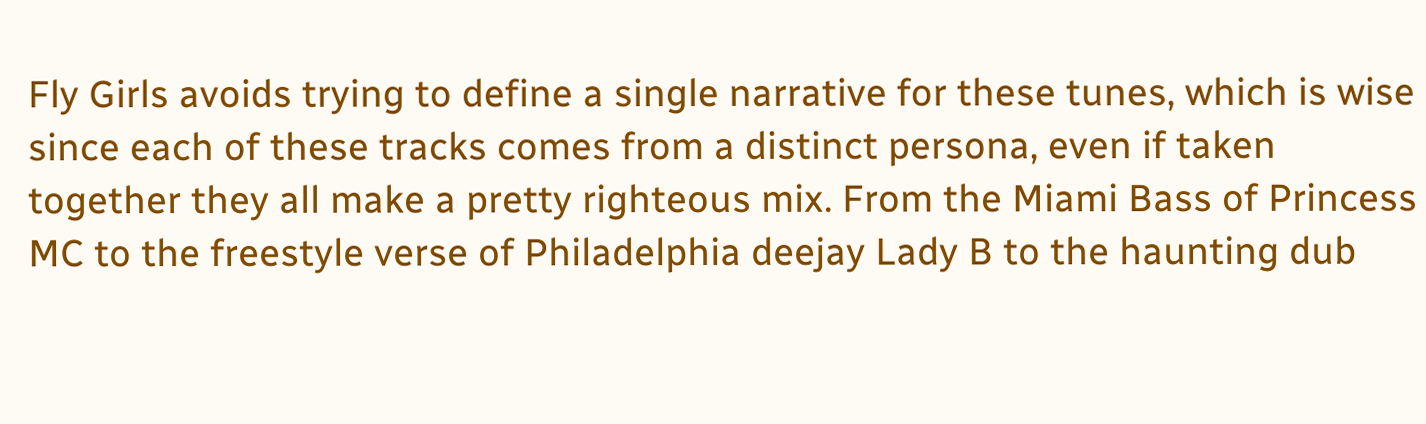Fly Girls avoids trying to define a single narrative for these tunes, which is wise since each of these tracks comes from a distinct persona, even if taken together they all make a pretty righteous mix. From the Miami Bass of Princess MC to the freestyle verse of Philadelphia deejay Lady B to the haunting dub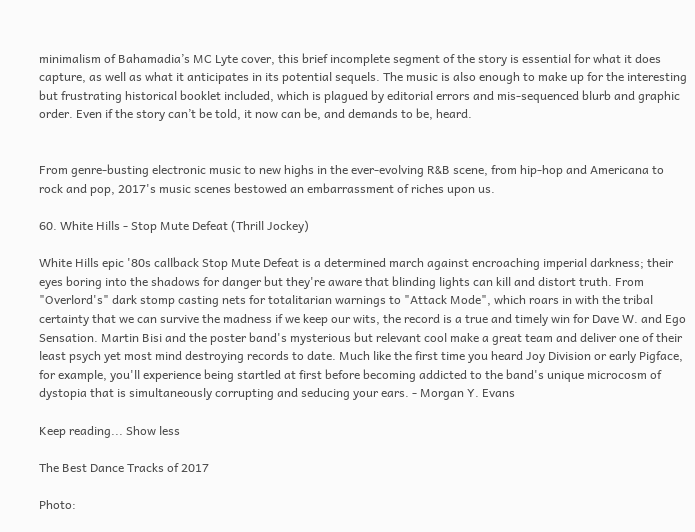minimalism of Bahamadia’s MC Lyte cover, this brief incomplete segment of the story is essential for what it does capture, as well as what it anticipates in its potential sequels. The music is also enough to make up for the interesting but frustrating historical booklet included, which is plagued by editorial errors and mis-sequenced blurb and graphic order. Even if the story can’t be told, it now can be, and demands to be, heard.


From genre-busting electronic music to new highs in the ever-evolving R&B scene, from hip-hop and Americana to rock and pop, 2017's music scenes bestowed an embarrassment of riches upon us.

60. White Hills - Stop Mute Defeat (Thrill Jockey)

White Hills epic '80s callback Stop Mute Defeat is a determined march against encroaching imperial darkness; their eyes boring into the shadows for danger but they're aware that blinding lights can kill and distort truth. From "Overlord's" dark stomp casting nets for totalitarian warnings to "Attack Mode", which roars in with the tribal certainty that we can survive the madness if we keep our wits, the record is a true and timely win for Dave W. and Ego Sensation. Martin Bisi and the poster band's mysterious but relevant cool make a great team and deliver one of their least psych yet most mind destroying records to date. Much like the first time you heard Joy Division or early Pigface, for example, you'll experience being startled at first before becoming addicted to the band's unique microcosm of dystopia that is simultaneously corrupting and seducing your ears. - Morgan Y. Evans

Keep reading... Show less

The Best Dance Tracks of 2017

Photo: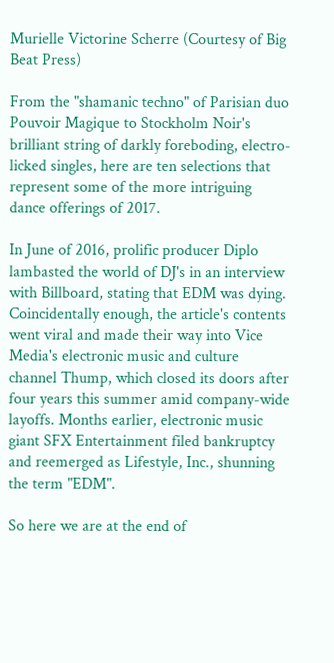Murielle Victorine Scherre (Courtesy of Big Beat Press)

From the "shamanic techno" of Parisian duo Pouvoir Magique to Stockholm Noir's brilliant string of darkly foreboding, electro-licked singles, here are ten selections that represent some of the more intriguing dance offerings of 2017.

In June of 2016, prolific producer Diplo lambasted the world of DJ's in an interview with Billboard, stating that EDM was dying. Coincidentally enough, the article's contents went viral and made their way into Vice Media's electronic music and culture channel Thump, which closed its doors after four years this summer amid company-wide layoffs. Months earlier, electronic music giant SFX Entertainment filed bankruptcy and reemerged as Lifestyle, Inc., shunning the term "EDM".

So here we are at the end of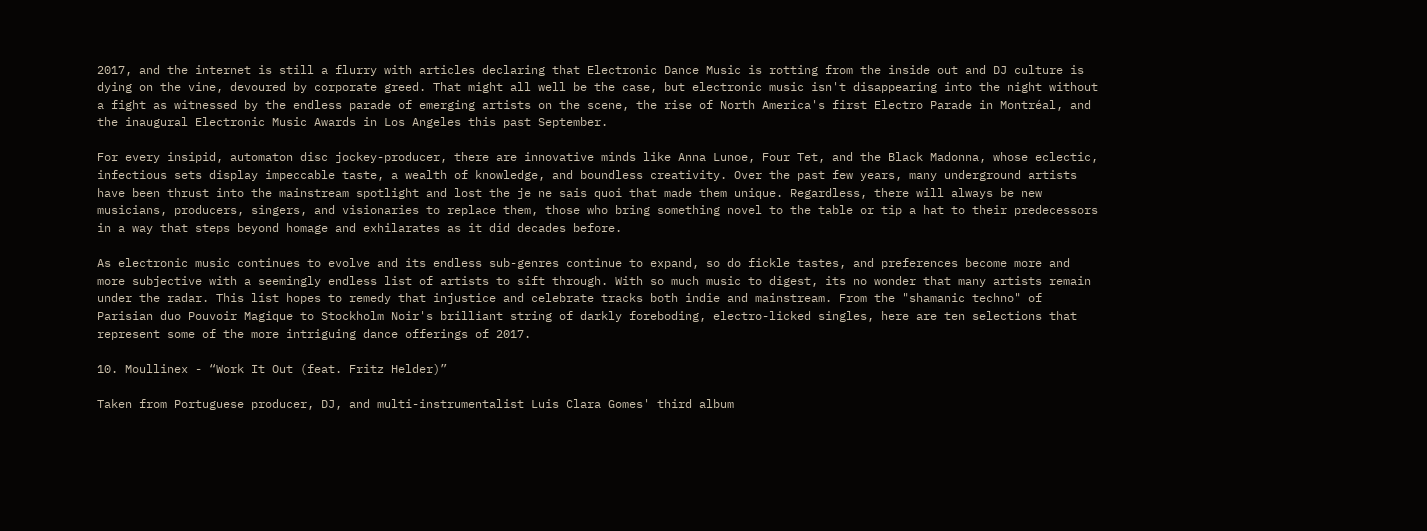2017, and the internet is still a flurry with articles declaring that Electronic Dance Music is rotting from the inside out and DJ culture is dying on the vine, devoured by corporate greed. That might all well be the case, but electronic music isn't disappearing into the night without a fight as witnessed by the endless parade of emerging artists on the scene, the rise of North America's first Electro Parade in Montréal, and the inaugural Electronic Music Awards in Los Angeles this past September.

For every insipid, automaton disc jockey-producer, there are innovative minds like Anna Lunoe, Four Tet, and the Black Madonna, whose eclectic, infectious sets display impeccable taste, a wealth of knowledge, and boundless creativity. Over the past few years, many underground artists have been thrust into the mainstream spotlight and lost the je ne sais quoi that made them unique. Regardless, there will always be new musicians, producers, singers, and visionaries to replace them, those who bring something novel to the table or tip a hat to their predecessors in a way that steps beyond homage and exhilarates as it did decades before.

As electronic music continues to evolve and its endless sub-genres continue to expand, so do fickle tastes, and preferences become more and more subjective with a seemingly endless list of artists to sift through. With so much music to digest, its no wonder that many artists remain under the radar. This list hopes to remedy that injustice and celebrate tracks both indie and mainstream. From the "shamanic techno" of Parisian duo Pouvoir Magique to Stockholm Noir's brilliant string of darkly foreboding, electro-licked singles, here are ten selections that represent some of the more intriguing dance offerings of 2017.

10. Moullinex - “Work It Out (feat. Fritz Helder)”

Taken from Portuguese producer, DJ, and multi-instrumentalist Luis Clara Gomes' third album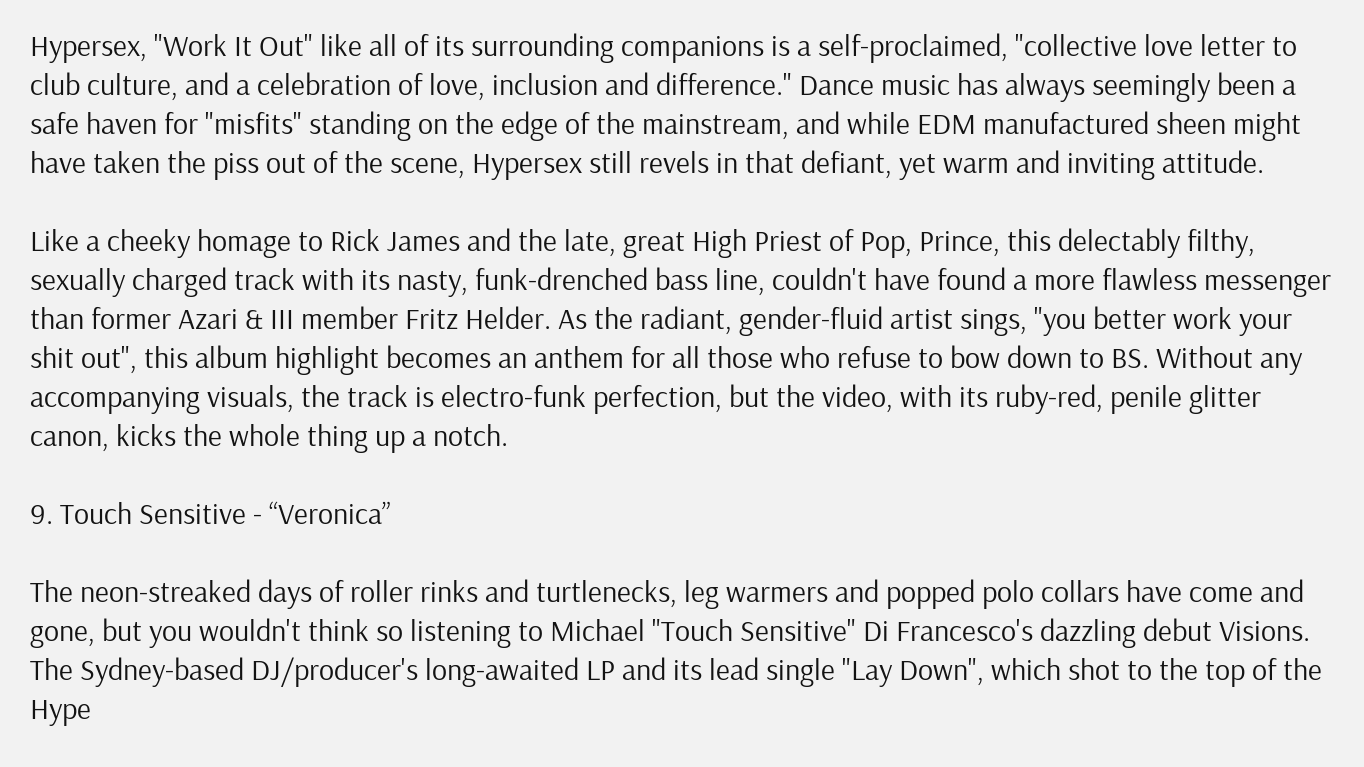Hypersex, "Work It Out" like all of its surrounding companions is a self-proclaimed, "collective love letter to club culture, and a celebration of love, inclusion and difference." Dance music has always seemingly been a safe haven for "misfits" standing on the edge of the mainstream, and while EDM manufactured sheen might have taken the piss out of the scene, Hypersex still revels in that defiant, yet warm and inviting attitude.

Like a cheeky homage to Rick James and the late, great High Priest of Pop, Prince, this delectably filthy, sexually charged track with its nasty, funk-drenched bass line, couldn't have found a more flawless messenger than former Azari & III member Fritz Helder. As the radiant, gender-fluid artist sings, "you better work your shit out", this album highlight becomes an anthem for all those who refuse to bow down to BS. Without any accompanying visuals, the track is electro-funk perfection, but the video, with its ruby-red, penile glitter canon, kicks the whole thing up a notch.

9. Touch Sensitive - “Veronica”

The neon-streaked days of roller rinks and turtlenecks, leg warmers and popped polo collars have come and gone, but you wouldn't think so listening to Michael "Touch Sensitive" Di Francesco's dazzling debut Visions. The Sydney-based DJ/producer's long-awaited LP and its lead single "Lay Down", which shot to the top of the Hype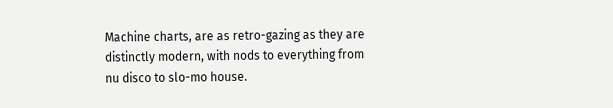Machine charts, are as retro-gazing as they are distinctly modern, with nods to everything from nu disco to slo-mo house.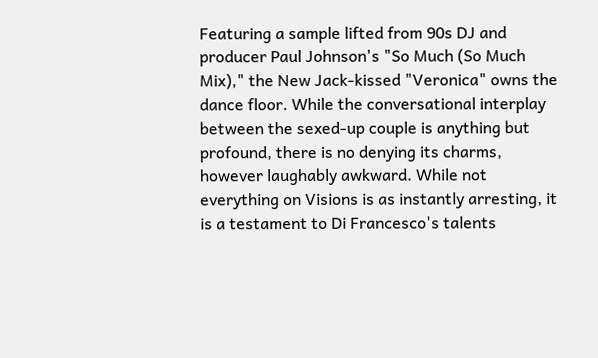Featuring a sample lifted from 90s DJ and producer Paul Johnson's "So Much (So Much Mix)," the New Jack-kissed "Veronica" owns the dance floor. While the conversational interplay between the sexed-up couple is anything but profound, there is no denying its charms, however laughably awkward. While not everything on Visions is as instantly arresting, it is a testament to Di Francesco's talents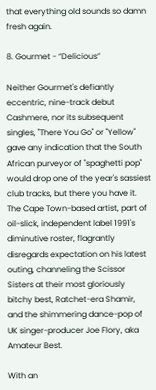that everything old sounds so damn fresh again.

8. Gourmet - “Delicious”

Neither Gourmet's defiantly eccentric, nine-track debut Cashmere, nor its subsequent singles, "There You Go" or "Yellow" gave any indication that the South African purveyor of "spaghetti pop" would drop one of the year's sassiest club tracks, but there you have it. The Cape Town-based artist, part of oil-slick, independent label 1991's diminutive roster, flagrantly disregards expectation on his latest outing, channeling the Scissor Sisters at their most gloriously bitchy best, Ratchet-era Shamir, and the shimmering dance-pop of UK singer-producer Joe Flory, aka Amateur Best.

With an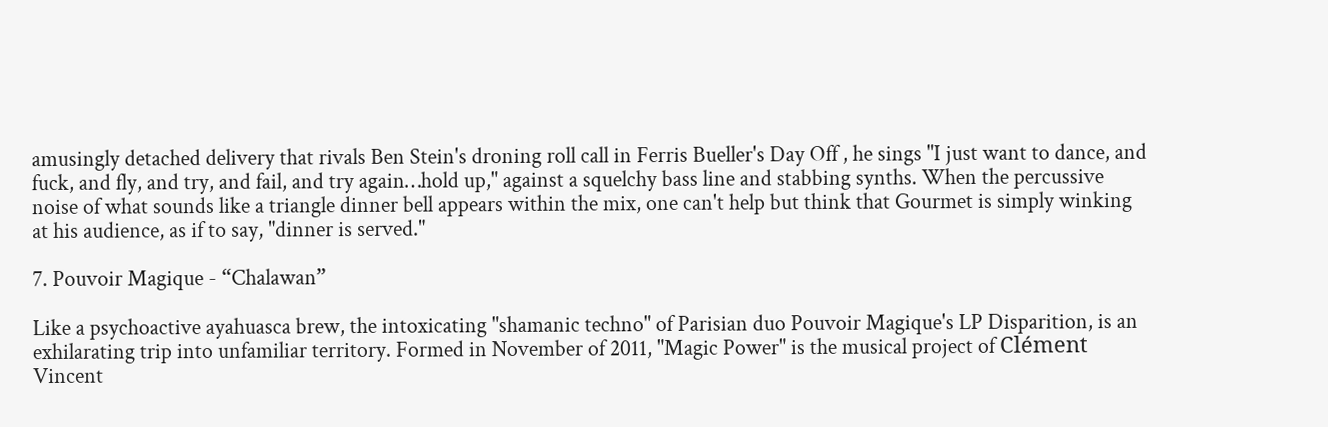amusingly detached delivery that rivals Ben Stein's droning roll call in Ferris Bueller's Day Off , he sings "I just want to dance, and fuck, and fly, and try, and fail, and try again…hold up," against a squelchy bass line and stabbing synths. When the percussive noise of what sounds like a triangle dinner bell appears within the mix, one can't help but think that Gourmet is simply winking at his audience, as if to say, "dinner is served."

7. Pouvoir Magique - “Chalawan”

Like a psychoactive ayahuasca brew, the intoxicating "shamanic techno" of Parisian duo Pouvoir Magique's LP Disparition, is an exhilarating trip into unfamiliar territory. Formed in November of 2011, "Magic Power" is the musical project of Clément Vincent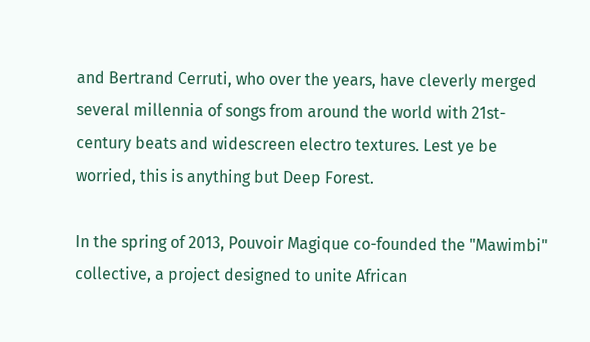and Bertrand Cerruti, who over the years, have cleverly merged several millennia of songs from around the world with 21st-century beats and widescreen electro textures. Lest ye be worried, this is anything but Deep Forest.

In the spring of 2013, Pouvoir Magique co-founded the "Mawimbi" collective, a project designed to unite African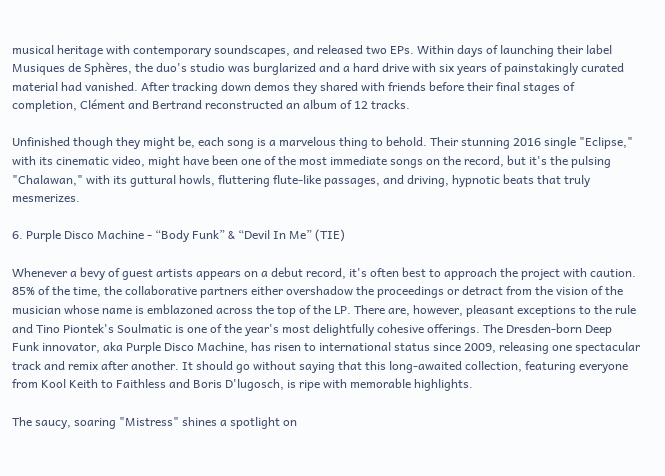musical heritage with contemporary soundscapes, and released two EPs. Within days of launching their label Musiques de Sphères, the duo's studio was burglarized and a hard drive with six years of painstakingly curated material had vanished. After tracking down demos they shared with friends before their final stages of completion, Clément and Bertrand reconstructed an album of 12 tracks.

Unfinished though they might be, each song is a marvelous thing to behold. Their stunning 2016 single "Eclipse," with its cinematic video, might have been one of the most immediate songs on the record, but it's the pulsing "Chalawan," with its guttural howls, fluttering flute-like passages, and driving, hypnotic beats that truly mesmerizes.

6. Purple Disco Machine - “Body Funk” & “Devil In Me” (TIE)

Whenever a bevy of guest artists appears on a debut record, it's often best to approach the project with caution. 85% of the time, the collaborative partners either overshadow the proceedings or detract from the vision of the musician whose name is emblazoned across the top of the LP. There are, however, pleasant exceptions to the rule and Tino Piontek's Soulmatic is one of the year's most delightfully cohesive offerings. The Dresden-born Deep Funk innovator, aka Purple Disco Machine, has risen to international status since 2009, releasing one spectacular track and remix after another. It should go without saying that this long-awaited collection, featuring everyone from Kool Keith to Faithless and Boris D'lugosch, is ripe with memorable highlights.

The saucy, soaring "Mistress" shines a spotlight on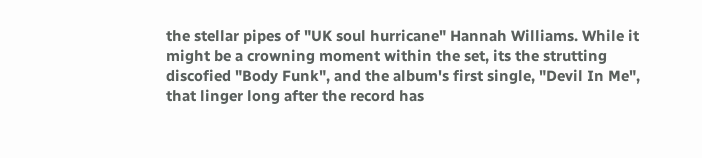the stellar pipes of "UK soul hurricane" Hannah Williams. While it might be a crowning moment within the set, its the strutting discofied "Body Funk", and the album's first single, "Devil In Me", that linger long after the record has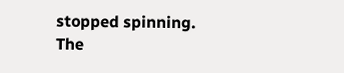stopped spinning. The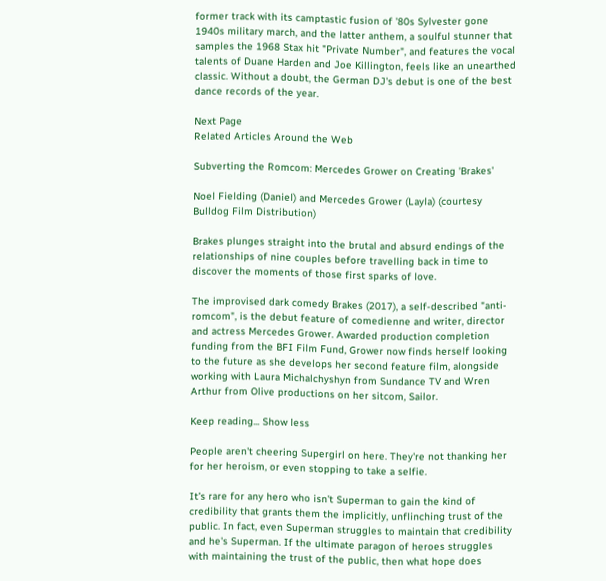former track with its camptastic fusion of '80s Sylvester gone 1940s military march, and the latter anthem, a soulful stunner that samples the 1968 Stax hit "Private Number", and features the vocal talents of Duane Harden and Joe Killington, feels like an unearthed classic. Without a doubt, the German DJ's debut is one of the best dance records of the year.

Next Page
Related Articles Around the Web

Subverting the Romcom: Mercedes Grower on Creating 'Brakes'

Noel Fielding (Daniel) and Mercedes Grower (Layla) (courtesy Bulldog Film Distribution)

Brakes plunges straight into the brutal and absurd endings of the relationships of nine couples before travelling back in time to discover the moments of those first sparks of love.

The improvised dark comedy Brakes (2017), a self-described "anti-romcom", is the debut feature of comedienne and writer, director and actress Mercedes Grower. Awarded production completion funding from the BFI Film Fund, Grower now finds herself looking to the future as she develops her second feature film, alongside working with Laura Michalchyshyn from Sundance TV and Wren Arthur from Olive productions on her sitcom, Sailor.

Keep reading... Show less

People aren't cheering Supergirl on here. They're not thanking her for her heroism, or even stopping to take a selfie.

It's rare for any hero who isn't Superman to gain the kind of credibility that grants them the implicitly, unflinching trust of the public. In fact, even Superman struggles to maintain that credibility and he's Superman. If the ultimate paragon of heroes struggles with maintaining the trust of the public, then what hope does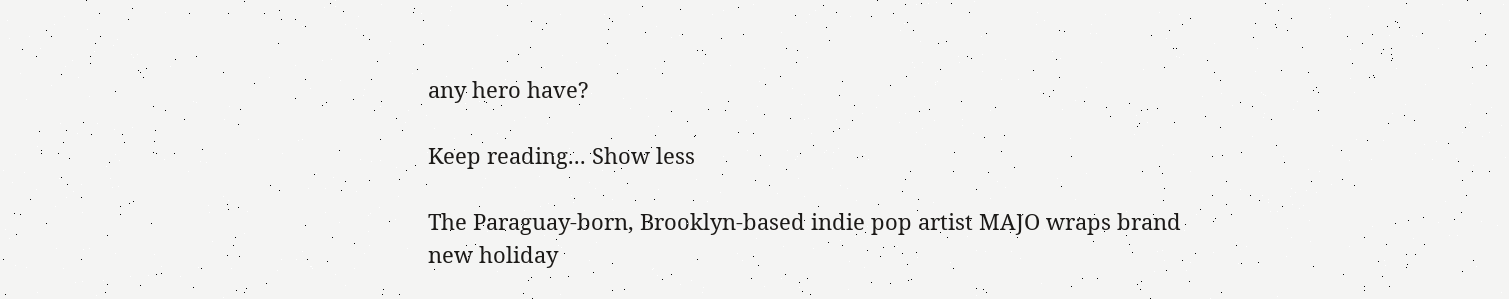any hero have?

Keep reading... Show less

The Paraguay-born, Brooklyn-based indie pop artist MAJO wraps brand new holiday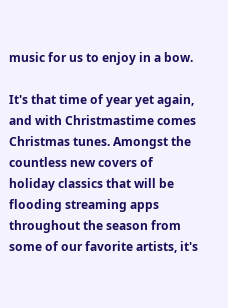music for us to enjoy in a bow.

It's that time of year yet again, and with Christmastime comes Christmas tunes. Amongst the countless new covers of holiday classics that will be flooding streaming apps throughout the season from some of our favorite artists, it's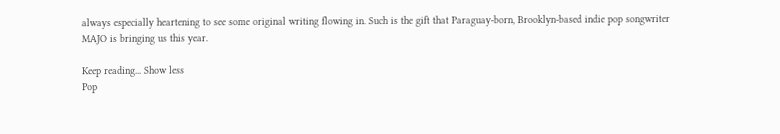always especially heartening to see some original writing flowing in. Such is the gift that Paraguay-born, Brooklyn-based indie pop songwriter MAJO is bringing us this year.

Keep reading... Show less
Pop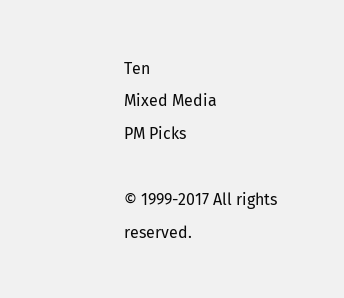Ten
Mixed Media
PM Picks

© 1999-2017 All rights reserved.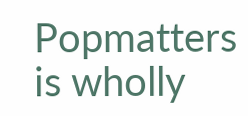Popmatters is wholly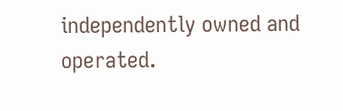independently owned and operated.